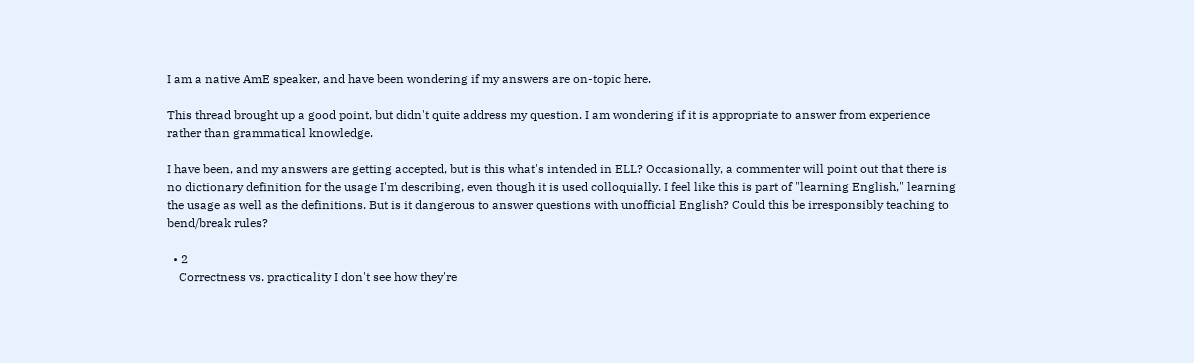I am a native AmE speaker, and have been wondering if my answers are on-topic here.

This thread brought up a good point, but didn't quite address my question. I am wondering if it is appropriate to answer from experience rather than grammatical knowledge.

I have been, and my answers are getting accepted, but is this what's intended in ELL? Occasionally, a commenter will point out that there is no dictionary definition for the usage I'm describing, even though it is used colloquially. I feel like this is part of "learning English," learning the usage as well as the definitions. But is it dangerous to answer questions with unofficial English? Could this be irresponsibly teaching to bend/break rules?

  • 2
    Correctness vs. practicality I don't see how they're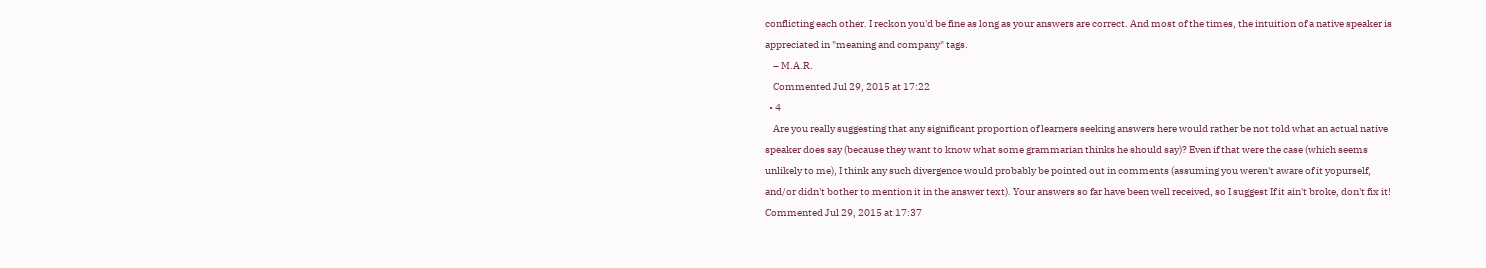conflicting each other. I reckon you'd be fine as long as your answers are correct. And most of the times, the intuition of a native speaker is appreciated in "meaning and company" tags.
    – M.A.R.
    Commented Jul 29, 2015 at 17:22
  • 4
    Are you really suggesting that any significant proportion of learners seeking answers here would rather be not told what an actual native speaker does say (because they want to know what some grammarian thinks he should say)? Even if that were the case (which seems unlikely to me), I think any such divergence would probably be pointed out in comments (assuming you weren't aware of it yopurself, and/or didn't bother to mention it in the answer text). Your answers so far have been well received, so I suggest If it ain't broke, don't fix it! Commented Jul 29, 2015 at 17:37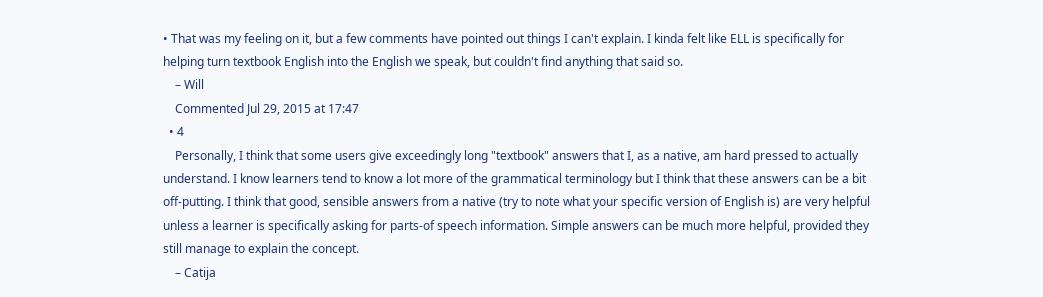• That was my feeling on it, but a few comments have pointed out things I can't explain. I kinda felt like ELL is specifically for helping turn textbook English into the English we speak, but couldn't find anything that said so.
    – Will
    Commented Jul 29, 2015 at 17:47
  • 4
    Personally, I think that some users give exceedingly long "textbook" answers that I, as a native, am hard pressed to actually understand. I know learners tend to know a lot more of the grammatical terminology but I think that these answers can be a bit off-putting. I think that good, sensible answers from a native (try to note what your specific version of English is) are very helpful unless a learner is specifically asking for parts-of speech information. Simple answers can be much more helpful, provided they still manage to explain the concept.
    – Catija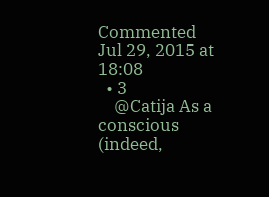Commented Jul 29, 2015 at 18:08
  • 3
    @Catija As a conscious (indeed,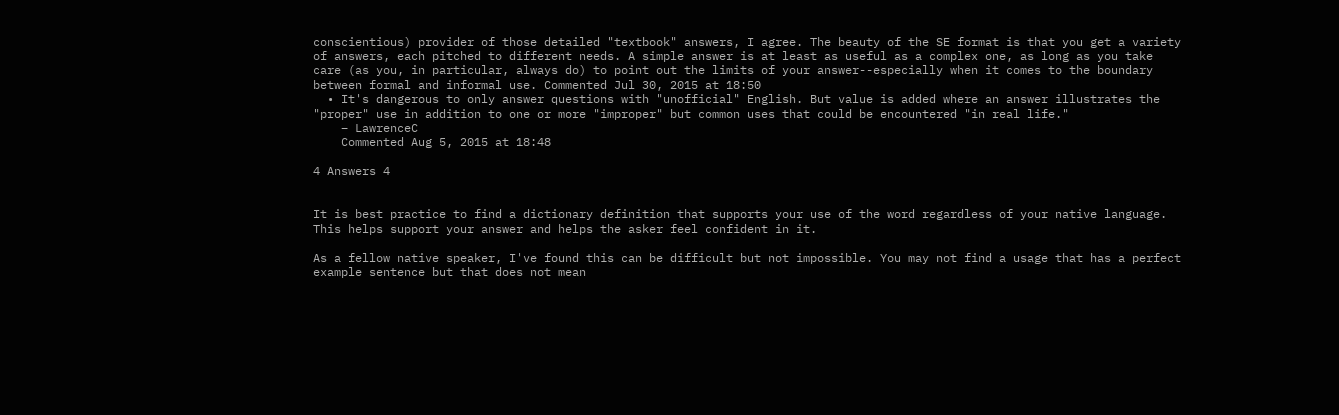conscientious) provider of those detailed "textbook" answers, I agree. The beauty of the SE format is that you get a variety of answers, each pitched to different needs. A simple answer is at least as useful as a complex one, as long as you take care (as you, in particular, always do) to point out the limits of your answer--especially when it comes to the boundary between formal and informal use. Commented Jul 30, 2015 at 18:50
  • It's dangerous to only answer questions with "unofficial" English. But value is added where an answer illustrates the "proper" use in addition to one or more "improper" but common uses that could be encountered "in real life."
    – LawrenceC
    Commented Aug 5, 2015 at 18:48

4 Answers 4


It is best practice to find a dictionary definition that supports your use of the word regardless of your native language. This helps support your answer and helps the asker feel confident in it.

As a fellow native speaker, I've found this can be difficult but not impossible. You may not find a usage that has a perfect example sentence but that does not mean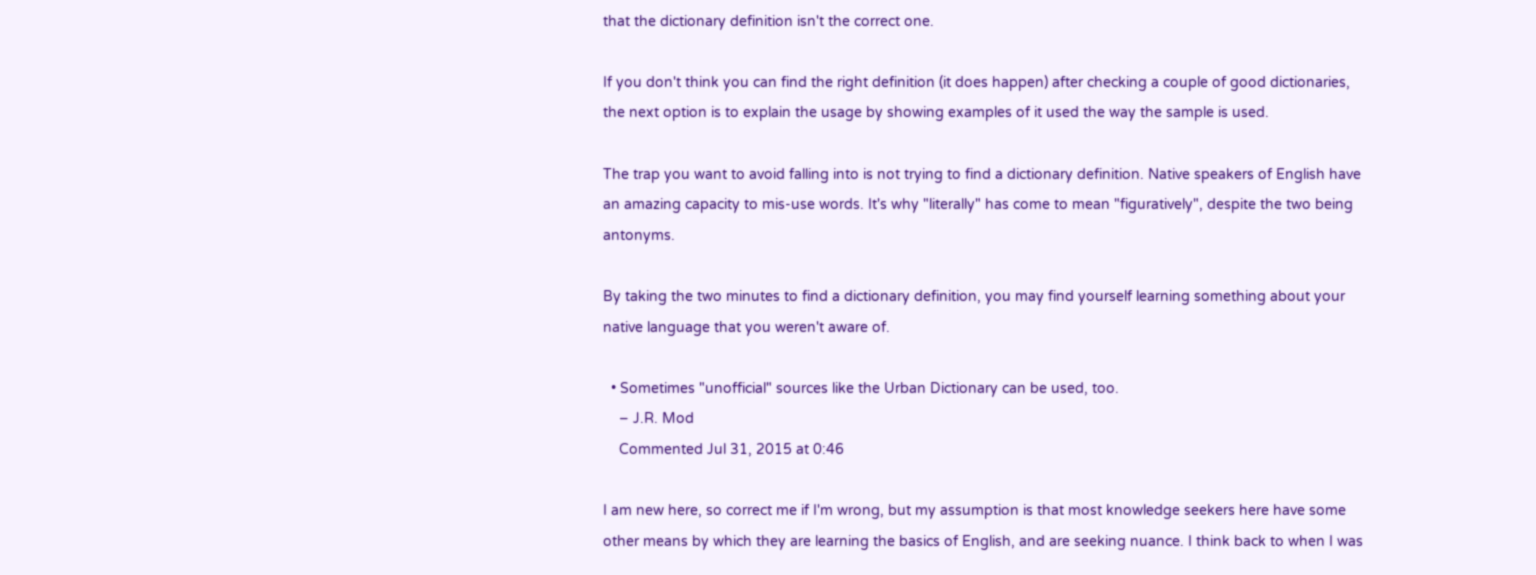that the dictionary definition isn't the correct one.

If you don't think you can find the right definition (it does happen) after checking a couple of good dictionaries, the next option is to explain the usage by showing examples of it used the way the sample is used.

The trap you want to avoid falling into is not trying to find a dictionary definition. Native speakers of English have an amazing capacity to mis-use words. It's why "literally" has come to mean "figuratively", despite the two being antonyms.

By taking the two minutes to find a dictionary definition, you may find yourself learning something about your native language that you weren't aware of.

  • Sometimes "unofficial" sources like the Urban Dictionary can be used, too.
    – J.R. Mod
    Commented Jul 31, 2015 at 0:46

I am new here, so correct me if I'm wrong, but my assumption is that most knowledge seekers here have some other means by which they are learning the basics of English, and are seeking nuance. I think back to when I was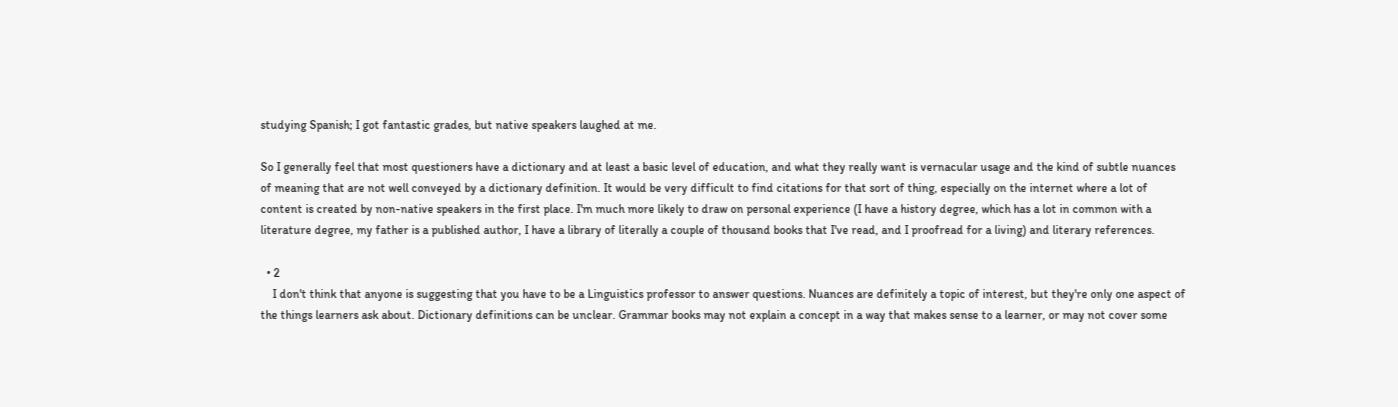studying Spanish; I got fantastic grades, but native speakers laughed at me.

So I generally feel that most questioners have a dictionary and at least a basic level of education, and what they really want is vernacular usage and the kind of subtle nuances of meaning that are not well conveyed by a dictionary definition. It would be very difficult to find citations for that sort of thing, especially on the internet where a lot of content is created by non-native speakers in the first place. I'm much more likely to draw on personal experience (I have a history degree, which has a lot in common with a literature degree, my father is a published author, I have a library of literally a couple of thousand books that I've read, and I proofread for a living) and literary references.

  • 2
    I don't think that anyone is suggesting that you have to be a Linguistics professor to answer questions. Nuances are definitely a topic of interest, but they're only one aspect of the things learners ask about. Dictionary definitions can be unclear. Grammar books may not explain a concept in a way that makes sense to a learner, or may not cover some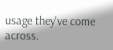usage they've come across.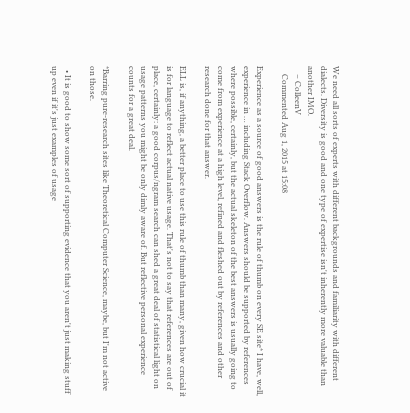We need all sorts of experts with different backgrounds and familiarity with different dialects. Diversity is good and one type of expertise isn't inherently more valuable than another IMO.
    – ColleenV
    Commented Aug 1, 2015 at 15:08

Experience as a source of good answers is the rule of thumb on every SE site* I have, well, experience in … including Stack Overflow. Answers should be supported by references where possible, certainly, but the actual skeleton of the best answers is usually going to come from experience at a high level, refined and fleshed out by references and other research done for that answer.

ELL is, if anything, a better place to use this rule of thumb than many, given how crucial it is for language to reflect actual native usage. That's not to say that references are out of place, certainly: a good corpus/ngram search can shed a great deal of statistical light on usage patterns you might be only dimly aware of. But reflective personal experience counts for a great deal.

*Barring pure-research sites like Theoretical Computer Science, maybe, but I'm not active on those.

  • It is good to show some sort of supporting evidence that you aren't just making stuff up even if it's just examples of usage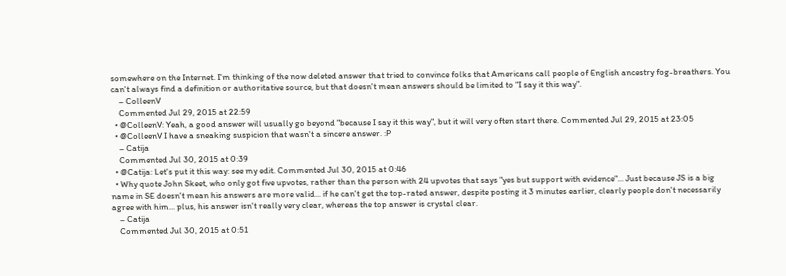somewhere on the Internet. I'm thinking of the now deleted answer that tried to convince folks that Americans call people of English ancestry fog-breathers. You can't always find a definition or authoritative source, but that doesn't mean answers should be limited to "I say it this way".
    – ColleenV
    Commented Jul 29, 2015 at 22:59
  • @ColleenV: Yeah, a good answer will usually go beyond "because I say it this way", but it will very often start there. Commented Jul 29, 2015 at 23:05
  • @ColleenV I have a sneaking suspicion that wasn't a sincere answer. :P
    – Catija
    Commented Jul 30, 2015 at 0:39
  • @Catija: Let's put it this way: see my edit. Commented Jul 30, 2015 at 0:46
  • Why quote John Skeet, who only got five upvotes, rather than the person with 24 upvotes that says "yes but support with evidence"... Just because JS is a big name in SE doesn't mean his answers are more valid... if he can't get the top-rated answer, despite posting it 3 minutes earlier, clearly people don't necessarily agree with him... plus, his answer isn't really very clear, whereas the top answer is crystal clear.
    – Catija
    Commented Jul 30, 2015 at 0:51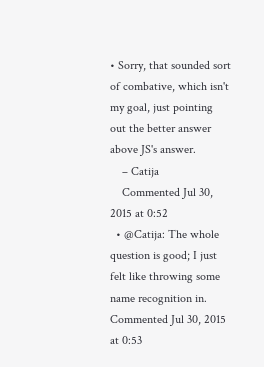• Sorry, that sounded sort of combative, which isn't my goal, just pointing out the better answer above JS's answer.
    – Catija
    Commented Jul 30, 2015 at 0:52
  • @Catija: The whole question is good; I just felt like throwing some name recognition in. Commented Jul 30, 2015 at 0:53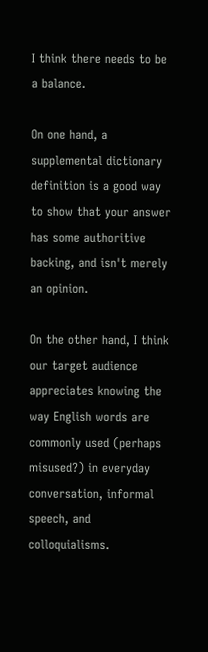I think there needs to be a balance.

On one hand, a supplemental dictionary definition is a good way to show that your answer has some authoritive backing, and isn't merely an opinion.

On the other hand, I think our target audience appreciates knowing the way English words are commonly used (perhaps misused?) in everyday conversation, informal speech, and colloquialisms.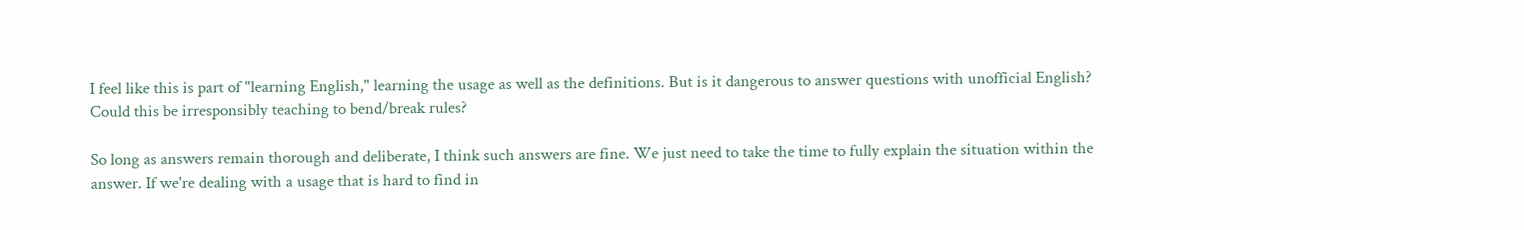I feel like this is part of "learning English," learning the usage as well as the definitions. But is it dangerous to answer questions with unofficial English? Could this be irresponsibly teaching to bend/break rules?

So long as answers remain thorough and deliberate, I think such answers are fine. We just need to take the time to fully explain the situation within the answer. If we're dealing with a usage that is hard to find in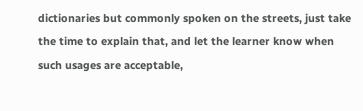dictionaries but commonly spoken on the streets, just take the time to explain that, and let the learner know when such usages are acceptable,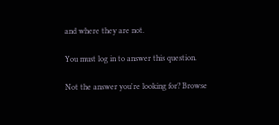and where they are not.

You must log in to answer this question.

Not the answer you're looking for? Browse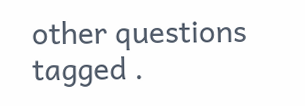other questions tagged .